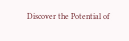Discover the Potential of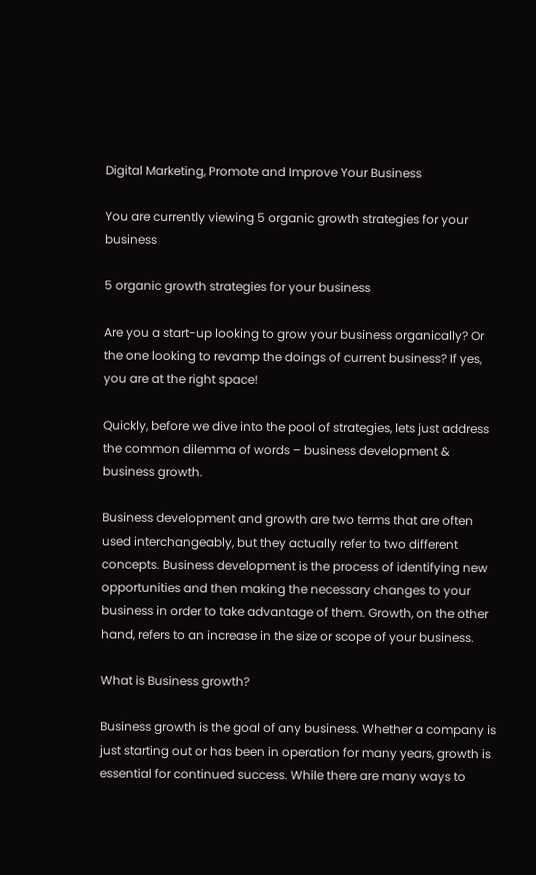Digital Marketing, Promote and Improve Your Business

You are currently viewing 5 organic growth strategies for your business

5 organic growth strategies for your business

Are you a start-up looking to grow your business organically? Or the one looking to revamp the doings of current business? If yes, you are at the right space!

Quickly, before we dive into the pool of strategies, lets just address the common dilemma of words – business development & business growth.

Business development and growth are two terms that are often used interchangeably, but they actually refer to two different concepts. Business development is the process of identifying new opportunities and then making the necessary changes to your business in order to take advantage of them. Growth, on the other hand, refers to an increase in the size or scope of your business.

What is Business growth?

Business growth is the goal of any business. Whether a company is just starting out or has been in operation for many years, growth is essential for continued success. While there are many ways to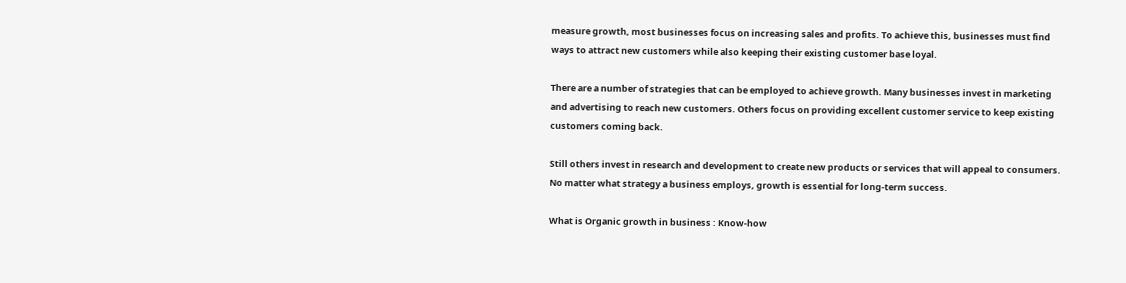measure growth, most businesses focus on increasing sales and profits. To achieve this, businesses must find ways to attract new customers while also keeping their existing customer base loyal.

There are a number of strategies that can be employed to achieve growth. Many businesses invest in marketing and advertising to reach new customers. Others focus on providing excellent customer service to keep existing customers coming back.

Still others invest in research and development to create new products or services that will appeal to consumers. No matter what strategy a business employs, growth is essential for long-term success.

What is Organic growth in business : Know-how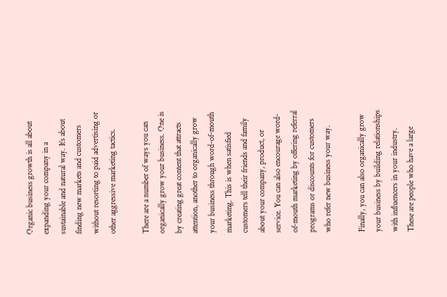Organic business growth is all about expanding your company in a sustainable and natural way. It’s about finding new markets and customers without resorting to paid advertising or other aggressive marketing tactics.

There are a number of ways you can organically grow your business. One is by creating great content that attracts attention, another to organically grow your business through word-of-mouth marketing. This is when satisfied customers tell their friends and family about your company, product, or service. You can also encourage word-of-mouth marketing by offering referral programs or discounts for customers who refer new business your way.

Finally, you can also organically grow your business by building relationships with influencers in your industry. These are people who have a large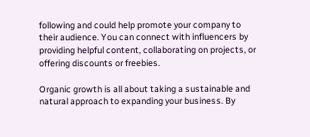following and could help promote your company to their audience. You can connect with influencers by providing helpful content, collaborating on projects, or offering discounts or freebies.

Organic growth is all about taking a sustainable and natural approach to expanding your business. By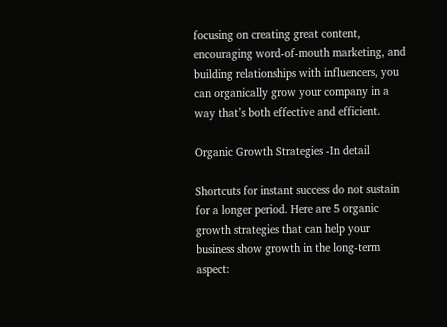focusing on creating great content, encouraging word-of-mouth marketing, and building relationships with influencers, you can organically grow your company in a way that’s both effective and efficient.

Organic Growth Strategies -In detail

Shortcuts for instant success do not sustain for a longer period. Here are 5 organic growth strategies that can help your business show growth in the long-term aspect: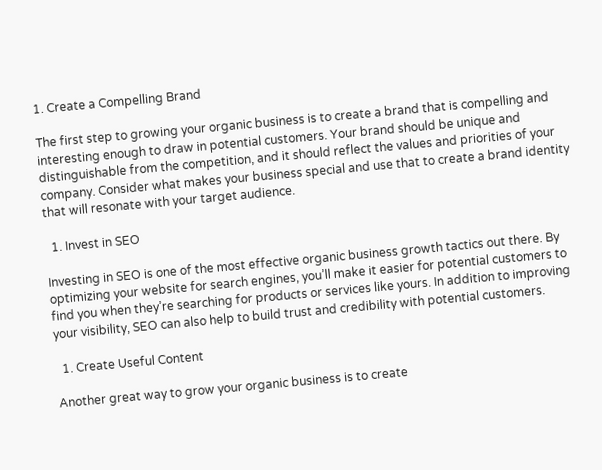1. Create a Compelling Brand

The first step to growing your organic business is to create a brand that is compelling and interesting enough to draw in potential customers. Your brand should be unique and distinguishable from the competition, and it should reflect the values and priorities of your company. Consider what makes your business special and use that to create a brand identity that will resonate with your target audience.

  1. Invest in SEO

Investing in SEO is one of the most effective organic business growth tactics out there. By optimizing your website for search engines, you’ll make it easier for potential customers to find you when they’re searching for products or services like yours. In addition to improving your visibility, SEO can also help to build trust and credibility with potential customers.

  1. Create Useful Content

Another great way to grow your organic business is to create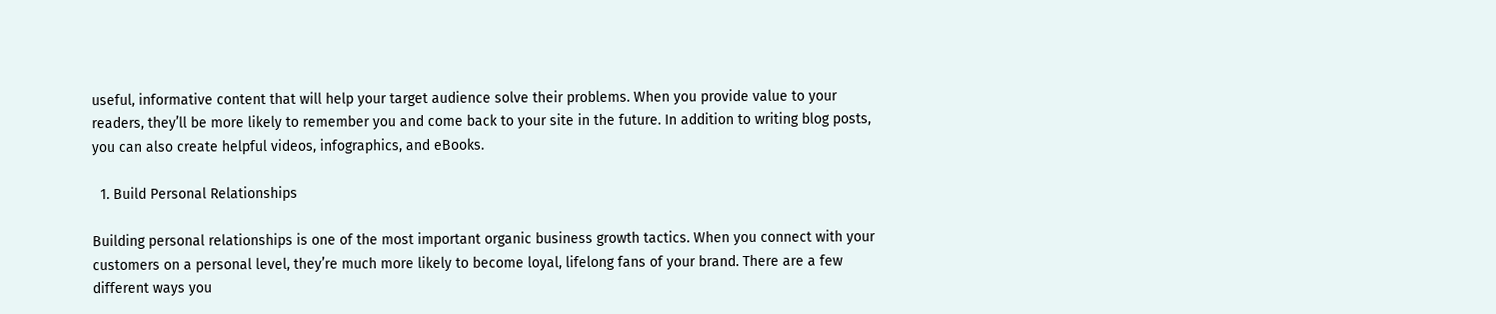useful, informative content that will help your target audience solve their problems. When you provide value to your readers, they’ll be more likely to remember you and come back to your site in the future. In addition to writing blog posts, you can also create helpful videos, infographics, and eBooks.

  1. Build Personal Relationships

Building personal relationships is one of the most important organic business growth tactics. When you connect with your customers on a personal level, they’re much more likely to become loyal, lifelong fans of your brand. There are a few different ways you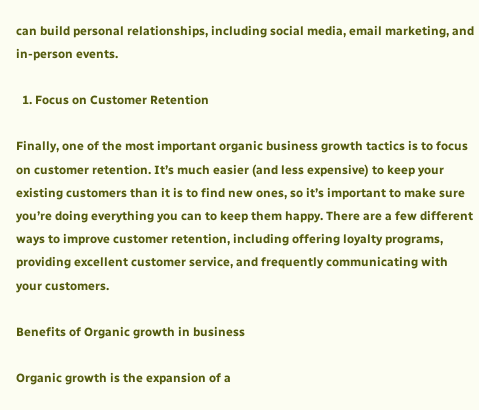can build personal relationships, including social media, email marketing, and in-person events.

  1. Focus on Customer Retention

Finally, one of the most important organic business growth tactics is to focus on customer retention. It’s much easier (and less expensive) to keep your existing customers than it is to find new ones, so it’s important to make sure you’re doing everything you can to keep them happy. There are a few different ways to improve customer retention, including offering loyalty programs, providing excellent customer service, and frequently communicating with your customers.

Benefits of Organic growth in business

Organic growth is the expansion of a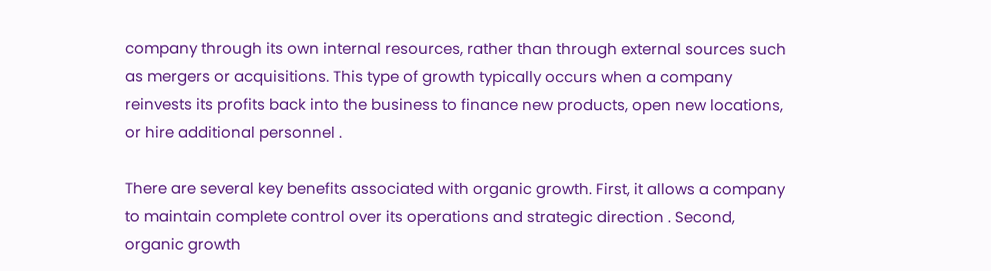company through its own internal resources, rather than through external sources such as mergers or acquisitions. This type of growth typically occurs when a company reinvests its profits back into the business to finance new products, open new locations, or hire additional personnel .

There are several key benefits associated with organic growth. First, it allows a company to maintain complete control over its operations and strategic direction . Second, organic growth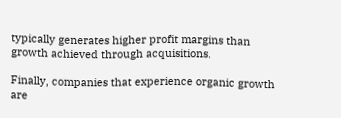typically generates higher profit margins than growth achieved through acquisitions.

Finally, companies that experience organic growth are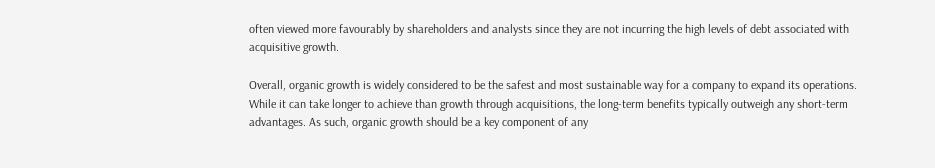often viewed more favourably by shareholders and analysts since they are not incurring the high levels of debt associated with acquisitive growth.

Overall, organic growth is widely considered to be the safest and most sustainable way for a company to expand its operations. While it can take longer to achieve than growth through acquisitions, the long-term benefits typically outweigh any short-term advantages. As such, organic growth should be a key component of any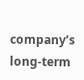company’s long-term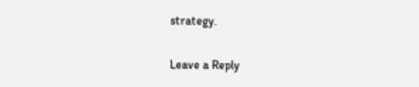strategy.

Leave a Reply